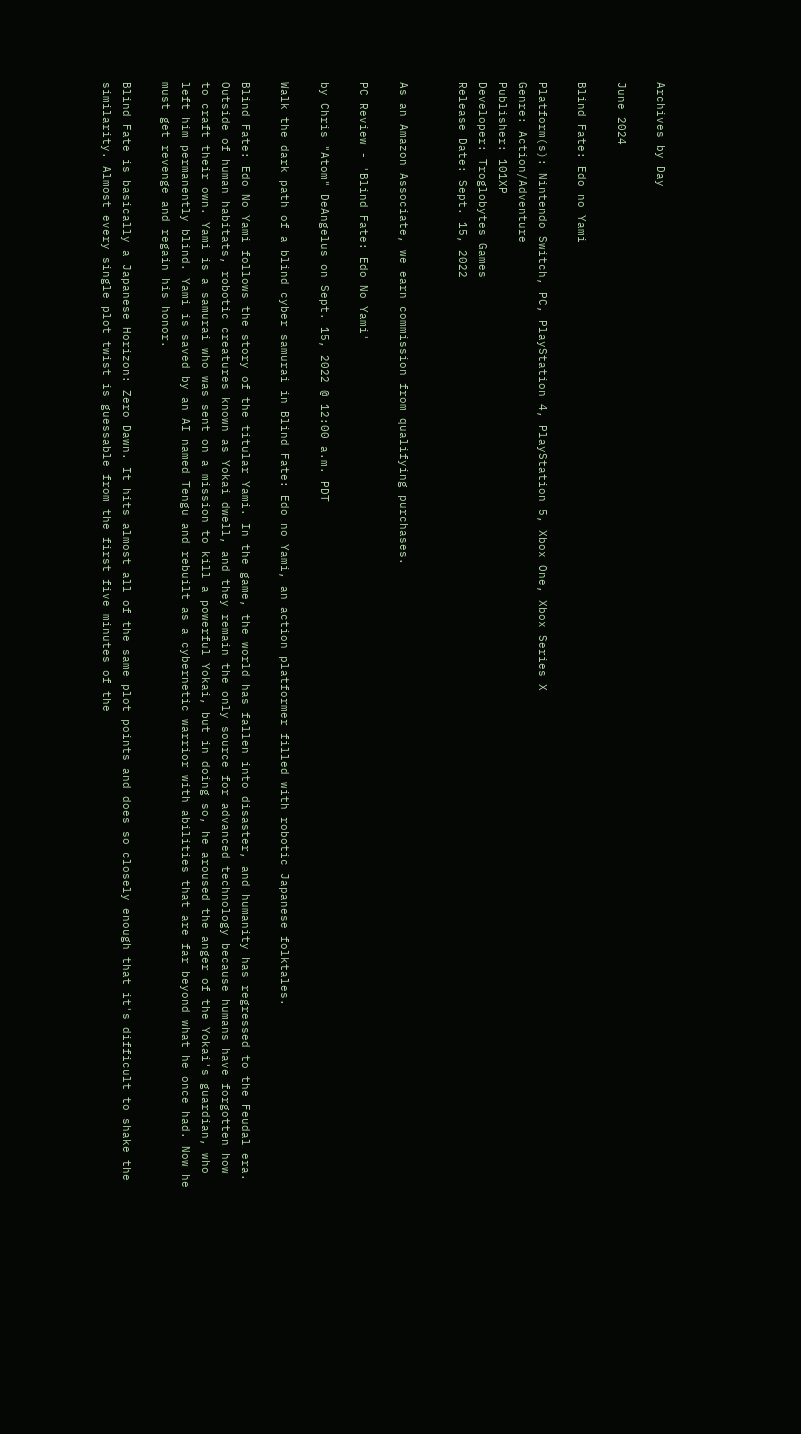Archives by Day

June 2024

Blind Fate: Edo no Yami

Platform(s): Nintendo Switch, PC, PlayStation 4, PlayStation 5, Xbox One, Xbox Series X
Genre: Action/Adventure
Publisher: 101XP
Developer: Troglobytes Games
Release Date: Sept. 15, 2022


As an Amazon Associate, we earn commission from qualifying purchases.

PC Review - 'Blind Fate: Edo No Yami'

by Chris "Atom" DeAngelus on Sept. 15, 2022 @ 12:00 a.m. PDT

Walk the dark path of a blind cyber samurai in Blind Fate: Edo no Yami, an action platformer filled with robotic Japanese folktales.

Blind Fate: Edo No Yami follows the story of the titular Yami. In the game, the world has fallen into disaster, and humanity has regressed to the Feudal era. Outside of human habitats, robotic creatures known as Yokai dwell, and they remain the only source for advanced technology because humans have forgotten how to craft their own. Yami is a samurai who was sent on a mission to kill a powerful Yokai, but in doing so, he aroused the anger of the Yokai's guardian, who left him permanently blind. Yami is saved by an AI named Tengu and rebuilt as a cybernetic warrior with abilities that are far beyond what he once had. Now he must get revenge and regain his honor.

Blind Fate is basically a Japanese Horizon: Zero Dawn. It hits almost all of the same plot points and does so closely enough that it's difficult to shake the similarity. Almost every single plot twist is guessable from the first five minutes of the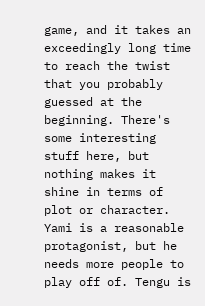game, and it takes an exceedingly long time to reach the twist that you probably guessed at the beginning. There's some interesting stuff here, but nothing makes it shine in terms of plot or character. Yami is a reasonable protagonist, but he needs more people to play off of. Tengu is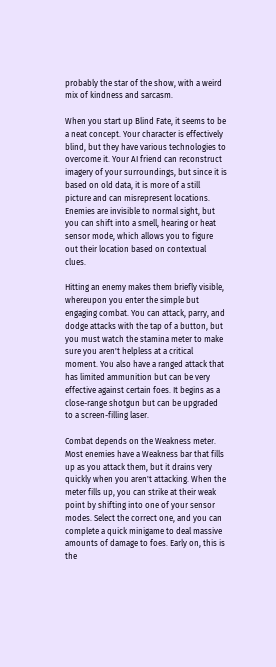probably the star of the show, with a weird mix of kindness and sarcasm.

When you start up Blind Fate, it seems to be a neat concept. Your character is effectively blind, but they have various technologies to overcome it. Your AI friend can reconstruct imagery of your surroundings, but since it is based on old data, it is more of a still picture and can misrepresent locations. Enemies are invisible to normal sight, but you can shift into a smell, hearing or heat sensor mode, which allows you to figure out their location based on contextual clues.

Hitting an enemy makes them briefly visible, whereupon you enter the simple but engaging combat. You can attack, parry, and dodge attacks with the tap of a button, but you must watch the stamina meter to make sure you aren't helpless at a critical moment. You also have a ranged attack that has limited ammunition but can be very effective against certain foes. It begins as a close-range shotgun but can be upgraded to a screen-filling laser.

Combat depends on the Weakness meter. Most enemies have a Weakness bar that fills up as you attack them, but it drains very quickly when you aren't attacking. When the meter fills up, you can strike at their weak point by shifting into one of your sensor modes. Select the correct one, and you can complete a quick minigame to deal massive amounts of damage to foes. Early on, this is the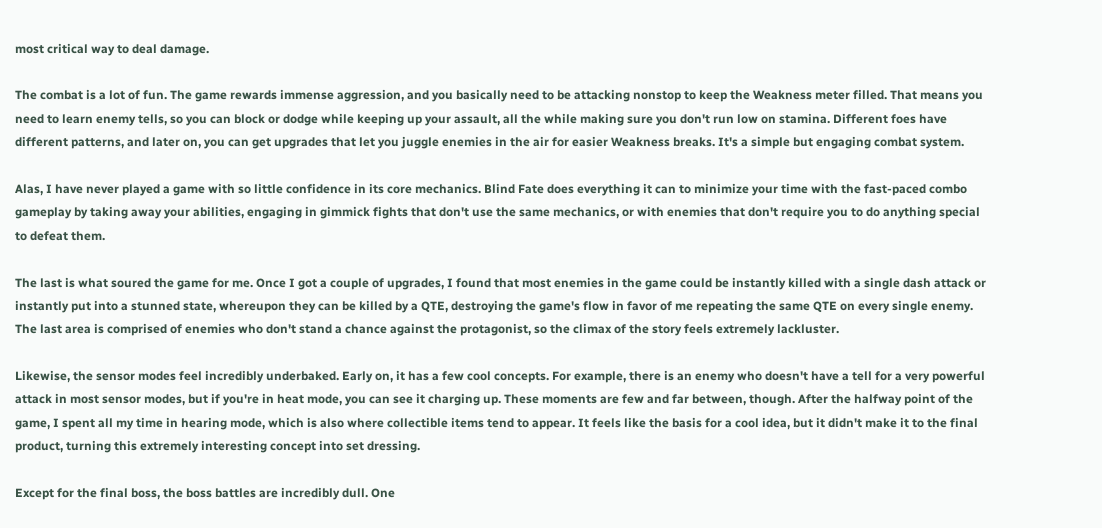most critical way to deal damage.

The combat is a lot of fun. The game rewards immense aggression, and you basically need to be attacking nonstop to keep the Weakness meter filled. That means you need to learn enemy tells, so you can block or dodge while keeping up your assault, all the while making sure you don't run low on stamina. Different foes have different patterns, and later on, you can get upgrades that let you juggle enemies in the air for easier Weakness breaks. It's a simple but engaging combat system.

Alas, I have never played a game with so little confidence in its core mechanics. Blind Fate does everything it can to minimize your time with the fast-paced combo gameplay by taking away your abilities, engaging in gimmick fights that don't use the same mechanics, or with enemies that don't require you to do anything special to defeat them.

The last is what soured the game for me. Once I got a couple of upgrades, I found that most enemies in the game could be instantly killed with a single dash attack or instantly put into a stunned state, whereupon they can be killed by a QTE, destroying the game's flow in favor of me repeating the same QTE on every single enemy. The last area is comprised of enemies who don't stand a chance against the protagonist, so the climax of the story feels extremely lackluster.

Likewise, the sensor modes feel incredibly underbaked. Early on, it has a few cool concepts. For example, there is an enemy who doesn't have a tell for a very powerful attack in most sensor modes, but if you're in heat mode, you can see it charging up. These moments are few and far between, though. After the halfway point of the game, I spent all my time in hearing mode, which is also where collectible items tend to appear. It feels like the basis for a cool idea, but it didn't make it to the final product, turning this extremely interesting concept into set dressing.

Except for the final boss, the boss battles are incredibly dull. One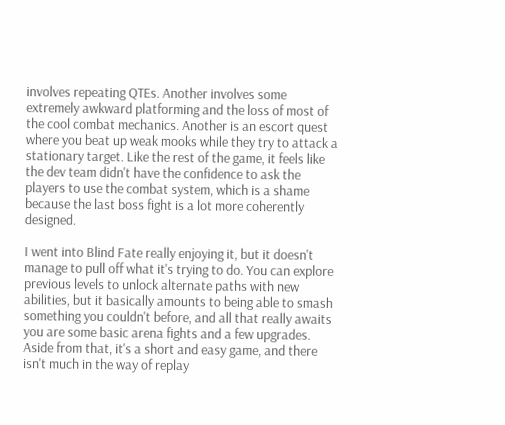involves repeating QTEs. Another involves some extremely awkward platforming and the loss of most of the cool combat mechanics. Another is an escort quest where you beat up weak mooks while they try to attack a stationary target. Like the rest of the game, it feels like the dev team didn't have the confidence to ask the players to use the combat system, which is a shame because the last boss fight is a lot more coherently designed.

I went into Blind Fate really enjoying it, but it doesn't manage to pull off what it's trying to do. You can explore previous levels to unlock alternate paths with new abilities, but it basically amounts to being able to smash something you couldn't before, and all that really awaits you are some basic arena fights and a few upgrades. Aside from that, it's a short and easy game, and there isn't much in the way of replay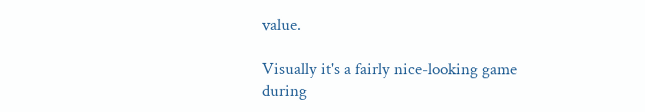value.

Visually it's a fairly nice-looking game during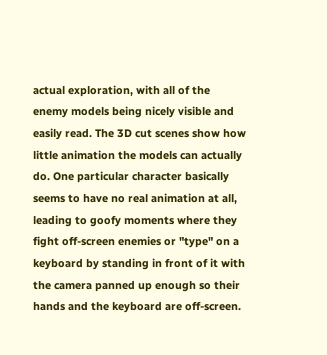actual exploration, with all of the enemy models being nicely visible and easily read. The 3D cut scenes show how little animation the models can actually do. One particular character basically seems to have no real animation at all, leading to goofy moments where they fight off-screen enemies or "type" on a keyboard by standing in front of it with the camera panned up enough so their hands and the keyboard are off-screen.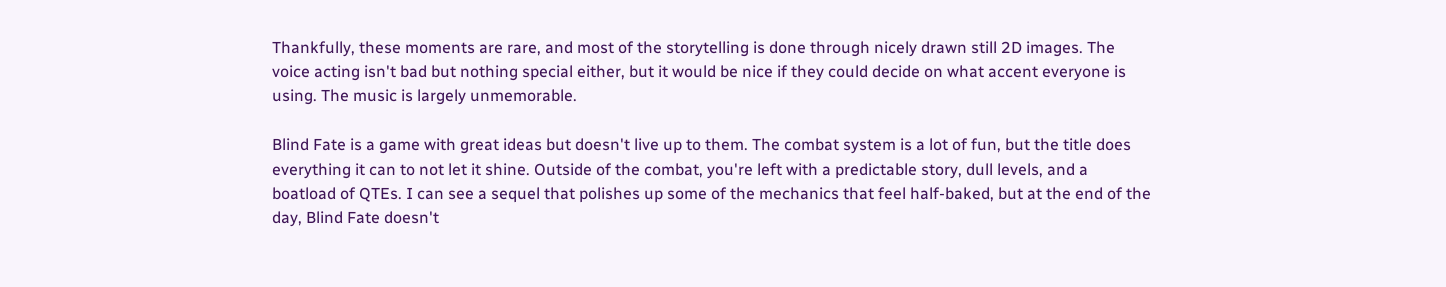Thankfully, these moments are rare, and most of the storytelling is done through nicely drawn still 2D images. The voice acting isn't bad but nothing special either, but it would be nice if they could decide on what accent everyone is using. The music is largely unmemorable.

Blind Fate is a game with great ideas but doesn't live up to them. The combat system is a lot of fun, but the title does everything it can to not let it shine. Outside of the combat, you're left with a predictable story, dull levels, and a boatload of QTEs. I can see a sequel that polishes up some of the mechanics that feel half-baked, but at the end of the day, Blind Fate doesn't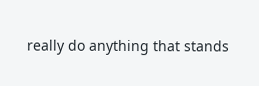really do anything that stands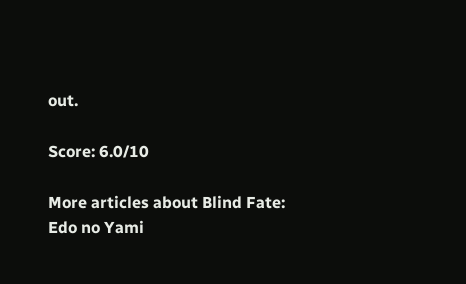out.

Score: 6.0/10

More articles about Blind Fate: Edo no Yami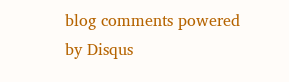blog comments powered by Disqus